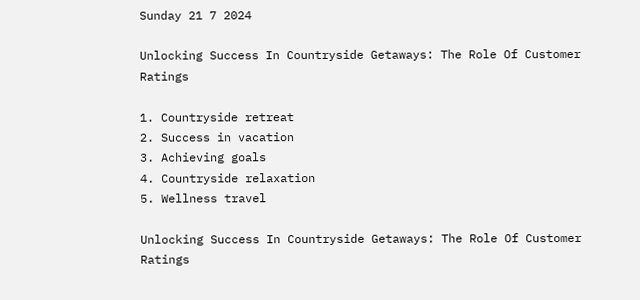Sunday 21 7 2024

Unlocking Success In Countryside Getaways: The Role Of Customer Ratings

1. Countryside retreat
2. Success in vacation
3. Achieving goals
4. Countryside relaxation
5. Wellness travel

Unlocking Success In Countryside Getaways: The Role Of Customer Ratings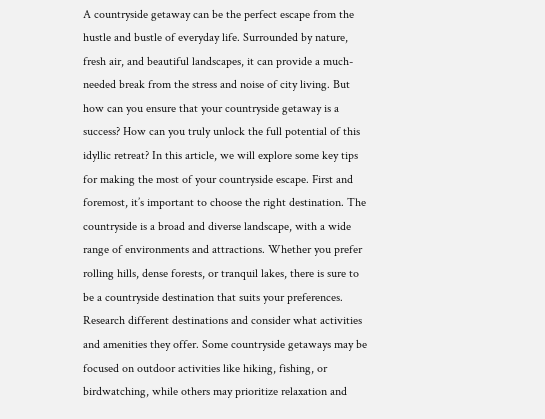A countryside getaway can be the perfect escape from the hustle and bustle of everyday life. Surrounded by nature, fresh air, and beautiful landscapes, it can provide a much-needed break from the stress and noise of city living. But how can you ensure that your countryside getaway is a success? How can you truly unlock the full potential of this idyllic retreat? In this article, we will explore some key tips for making the most of your countryside escape. First and foremost, it’s important to choose the right destination. The countryside is a broad and diverse landscape, with a wide range of environments and attractions. Whether you prefer rolling hills, dense forests, or tranquil lakes, there is sure to be a countryside destination that suits your preferences. Research different destinations and consider what activities and amenities they offer. Some countryside getaways may be focused on outdoor activities like hiking, fishing, or birdwatching, while others may prioritize relaxation and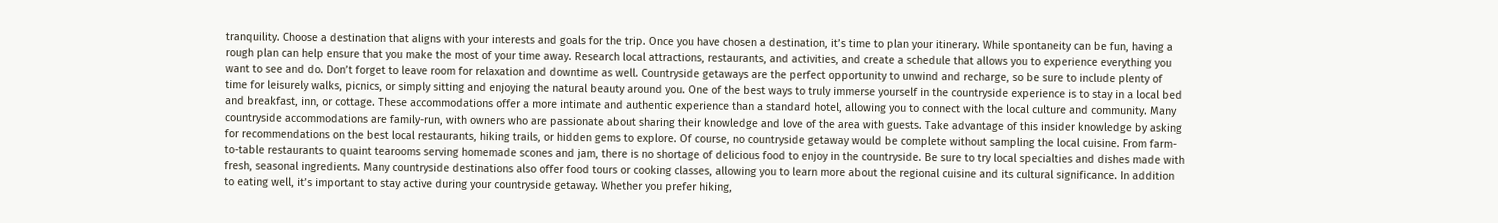tranquility. Choose a destination that aligns with your interests and goals for the trip. Once you have chosen a destination, it’s time to plan your itinerary. While spontaneity can be fun, having a rough plan can help ensure that you make the most of your time away. Research local attractions, restaurants, and activities, and create a schedule that allows you to experience everything you want to see and do. Don’t forget to leave room for relaxation and downtime as well. Countryside getaways are the perfect opportunity to unwind and recharge, so be sure to include plenty of time for leisurely walks, picnics, or simply sitting and enjoying the natural beauty around you. One of the best ways to truly immerse yourself in the countryside experience is to stay in a local bed and breakfast, inn, or cottage. These accommodations offer a more intimate and authentic experience than a standard hotel, allowing you to connect with the local culture and community. Many countryside accommodations are family-run, with owners who are passionate about sharing their knowledge and love of the area with guests. Take advantage of this insider knowledge by asking for recommendations on the best local restaurants, hiking trails, or hidden gems to explore. Of course, no countryside getaway would be complete without sampling the local cuisine. From farm-to-table restaurants to quaint tearooms serving homemade scones and jam, there is no shortage of delicious food to enjoy in the countryside. Be sure to try local specialties and dishes made with fresh, seasonal ingredients. Many countryside destinations also offer food tours or cooking classes, allowing you to learn more about the regional cuisine and its cultural significance. In addition to eating well, it’s important to stay active during your countryside getaway. Whether you prefer hiking,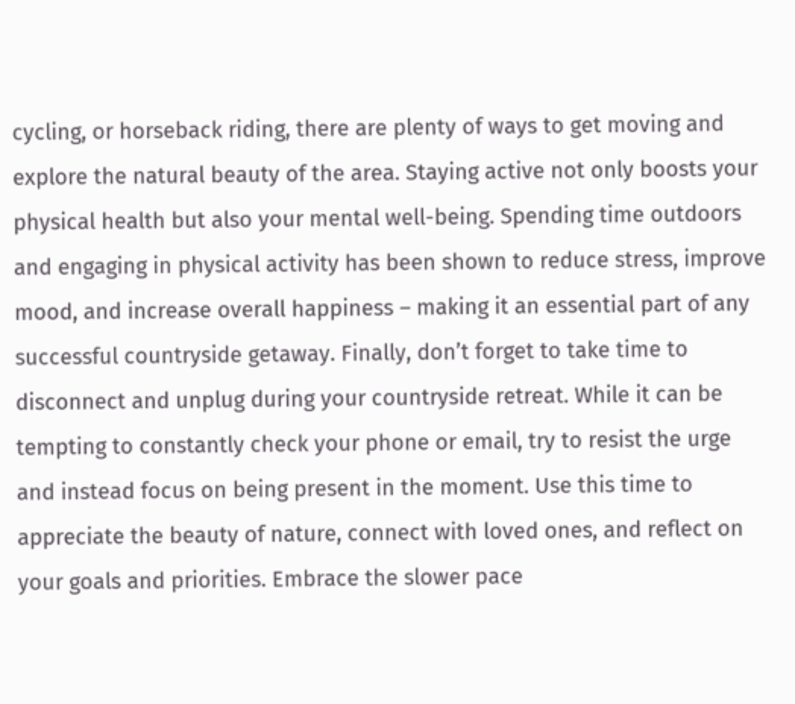cycling, or horseback riding, there are plenty of ways to get moving and explore the natural beauty of the area. Staying active not only boosts your physical health but also your mental well-being. Spending time outdoors and engaging in physical activity has been shown to reduce stress, improve mood, and increase overall happiness – making it an essential part of any successful countryside getaway. Finally, don’t forget to take time to disconnect and unplug during your countryside retreat. While it can be tempting to constantly check your phone or email, try to resist the urge and instead focus on being present in the moment. Use this time to appreciate the beauty of nature, connect with loved ones, and reflect on your goals and priorities. Embrace the slower pace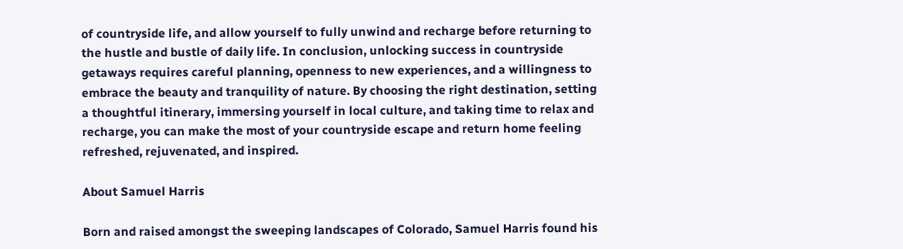of countryside life, and allow yourself to fully unwind and recharge before returning to the hustle and bustle of daily life. In conclusion, unlocking success in countryside getaways requires careful planning, openness to new experiences, and a willingness to embrace the beauty and tranquility of nature. By choosing the right destination, setting a thoughtful itinerary, immersing yourself in local culture, and taking time to relax and recharge, you can make the most of your countryside escape and return home feeling refreshed, rejuvenated, and inspired.

About Samuel Harris

Born and raised amongst the sweeping landscapes of Colorado, Samuel Harris found his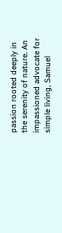passion rooted deeply in the serenity of nature. An impassioned advocate for simple living, Samuel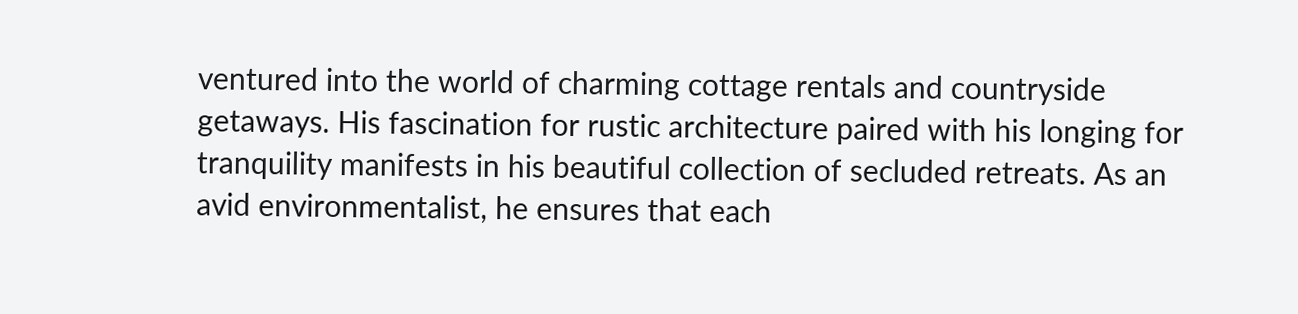ventured into the world of charming cottage rentals and countryside getaways. His fascination for rustic architecture paired with his longing for tranquility manifests in his beautiful collection of secluded retreats. As an avid environmentalist, he ensures that each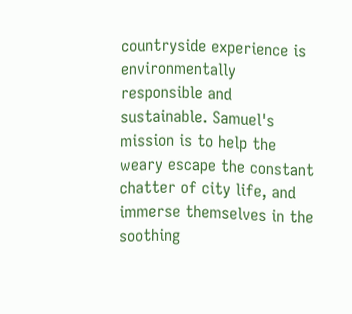countryside experience is environmentally responsible and sustainable. Samuel's mission is to help the weary escape the constant chatter of city life, and immerse themselves in the soothing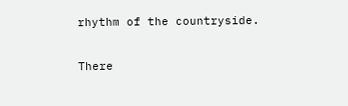rhythm of the countryside.

There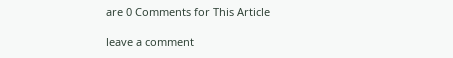are 0 Comments for This Article

leave a comment